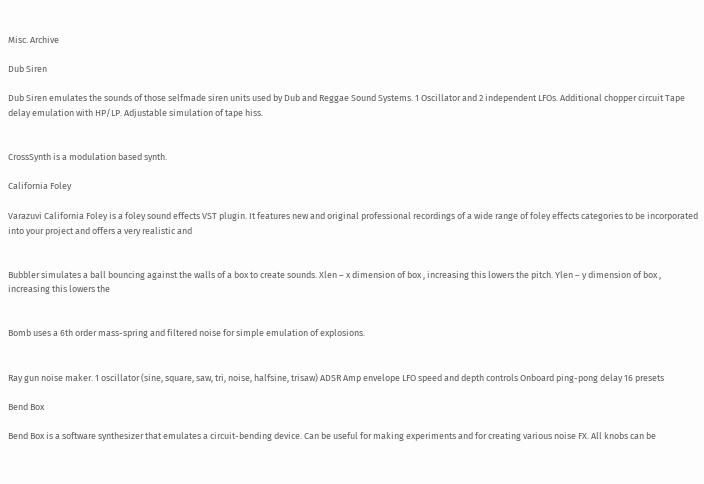Misc. Archive

Dub Siren

Dub Siren emulates the sounds of those selfmade siren units used by Dub and Reggae Sound Systems. 1 Oscillator and 2 independent LFOs. Additional chopper circuit Tape delay emulation with HP/LP. Adjustable simulation of tape hiss.


CrossSynth is a modulation based synth.

California Foley

Varazuvi California Foley is a foley sound effects VST plugin. It features new and original professional recordings of a wide range of foley effects categories to be incorporated into your project and offers a very realistic and


Bubbler simulates a ball bouncing against the walls of a box to create sounds. Xlen – x dimension of box , increasing this lowers the pitch. Ylen – y dimension of box , increasing this lowers the


Bomb uses a 6th order mass-spring and filtered noise for simple emulation of explosions.


Ray gun noise maker. 1 oscillator (sine, square, saw, tri, noise, halfsine, trisaw) ADSR Amp envelope LFO speed and depth controls Onboard ping-pong delay 16 presets

Bend Box

Bend Box is a software synthesizer that emulates a circuit-bending device. Can be useful for making experiments and for creating various noise FX. All knobs can be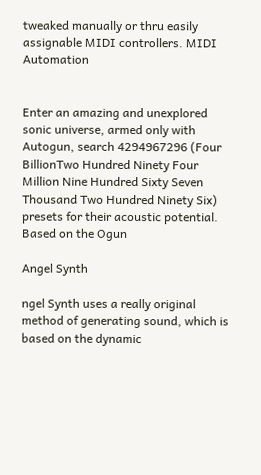tweaked manually or thru easily assignable MIDI controllers. MIDI Automation


Enter an amazing and unexplored sonic universe, armed only with Autogun, search 4294967296 (Four BillionTwo Hundred Ninety Four Million Nine Hundred Sixty Seven Thousand Two Hundred Ninety Six) presets for their acoustic potential. Based on the Ogun

Angel Synth

ngel Synth uses a really original method of generating sound, which is based on the dynamic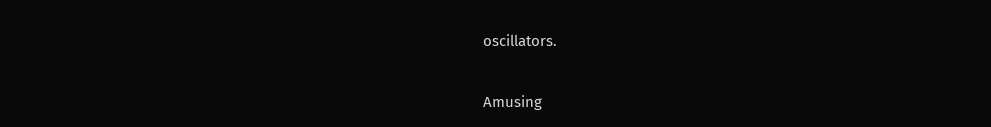oscillators.

Amusing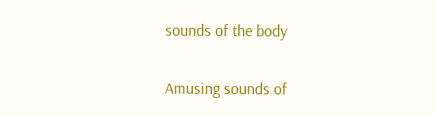sounds of the body

Amusing sounds of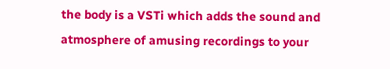the body is a VSTi which adds the sound and atmosphere of amusing recordings to your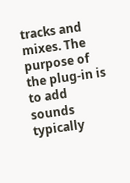tracks and mixes. The purpose of the plug-in is to add sounds typically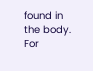found in the body. For